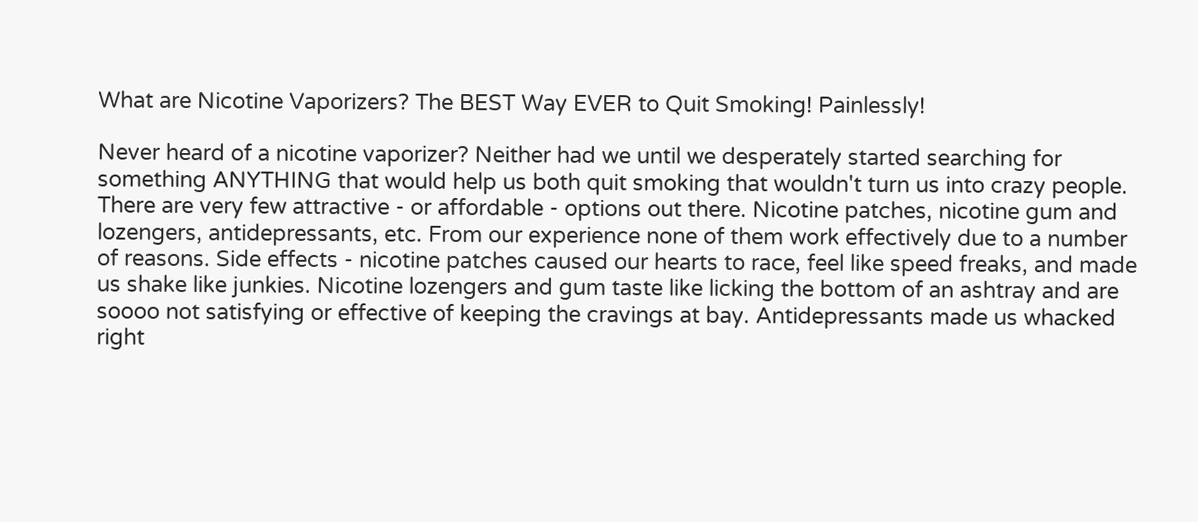What are Nicotine Vaporizers? The BEST Way EVER to Quit Smoking! Painlessly!

Never heard of a nicotine vaporizer? Neither had we until we desperately started searching for something ANYTHING that would help us both quit smoking that wouldn't turn us into crazy people. There are very few attractive - or affordable - options out there. Nicotine patches, nicotine gum and lozengers, antidepressants, etc. From our experience none of them work effectively due to a number of reasons. Side effects - nicotine patches caused our hearts to race, feel like speed freaks, and made us shake like junkies. Nicotine lozengers and gum taste like licking the bottom of an ashtray and are soooo not satisfying or effective of keeping the cravings at bay. Antidepressants made us whacked right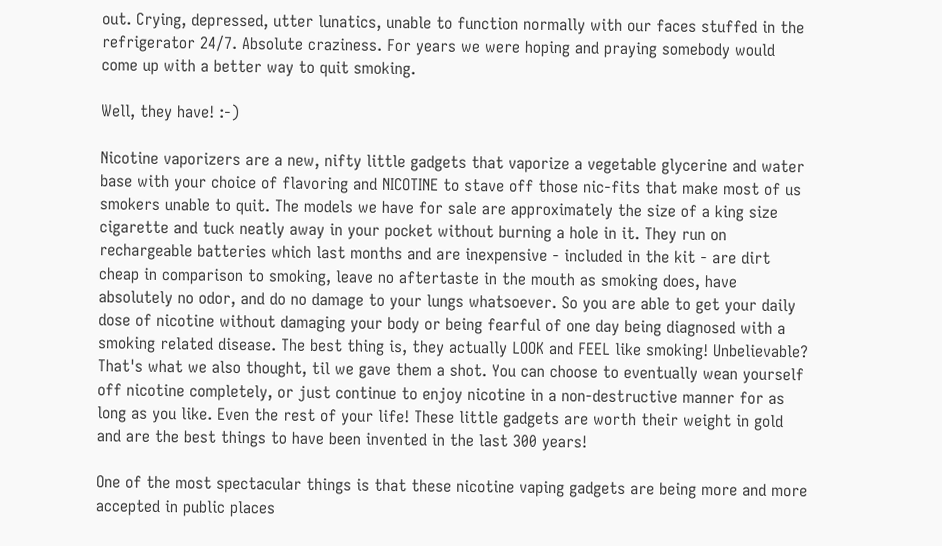out. Crying, depressed, utter lunatics, unable to function normally with our faces stuffed in the refrigerator 24/7. Absolute craziness. For years we were hoping and praying somebody would come up with a better way to quit smoking.

Well, they have! :-)

Nicotine vaporizers are a new, nifty little gadgets that vaporize a vegetable glycerine and water base with your choice of flavoring and NICOTINE to stave off those nic-fits that make most of us smokers unable to quit. The models we have for sale are approximately the size of a king size cigarette and tuck neatly away in your pocket without burning a hole in it. They run on rechargeable batteries which last months and are inexpensive - included in the kit - are dirt cheap in comparison to smoking, leave no aftertaste in the mouth as smoking does, have absolutely no odor, and do no damage to your lungs whatsoever. So you are able to get your daily dose of nicotine without damaging your body or being fearful of one day being diagnosed with a smoking related disease. The best thing is, they actually LOOK and FEEL like smoking! Unbelievable? That's what we also thought, til we gave them a shot. You can choose to eventually wean yourself off nicotine completely, or just continue to enjoy nicotine in a non-destructive manner for as long as you like. Even the rest of your life! These little gadgets are worth their weight in gold and are the best things to have been invented in the last 300 years!

One of the most spectacular things is that these nicotine vaping gadgets are being more and more accepted in public places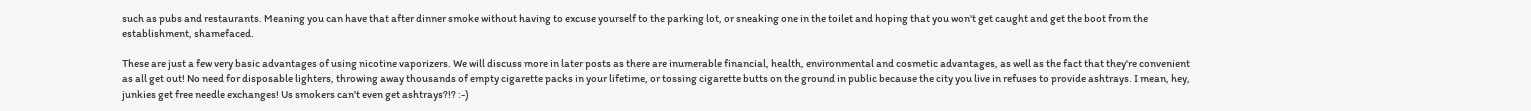such as pubs and restaurants. Meaning you can have that after dinner smoke without having to excuse yourself to the parking lot, or sneaking one in the toilet and hoping that you won't get caught and get the boot from the establishment, shamefaced.

These are just a few very basic advantages of using nicotine vaporizers. We will discuss more in later posts as there are inumerable financial, health, environmental and cosmetic advantages, as well as the fact that they're convenient as all get out! No need for disposable lighters, throwing away thousands of empty cigarette packs in your lifetime, or tossing cigarette butts on the ground in public because the city you live in refuses to provide ashtrays. I mean, hey, junkies get free needle exchanges! Us smokers can't even get ashtrays?!? :-)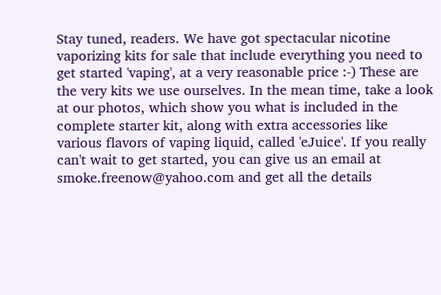Stay tuned, readers. We have got spectacular nicotine vaporizing kits for sale that include everything you need to get started 'vaping', at a very reasonable price :-) These are the very kits we use ourselves. In the mean time, take a look at our photos, which show you what is included in the complete starter kit, along with extra accessories like various flavors of vaping liquid, called 'eJuice'. If you really can't wait to get started, you can give us an email at smoke.freenow@yahoo.com and get all the details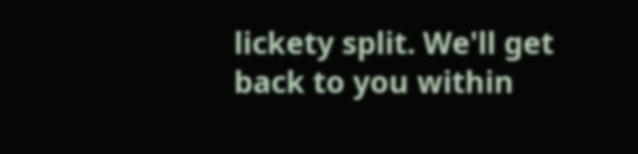lickety split. We'll get back to you within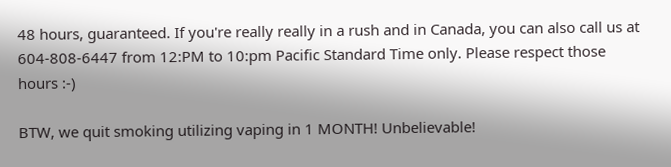48 hours, guaranteed. If you're really really in a rush and in Canada, you can also call us at 604-808-6447 from 12:PM to 10:pm Pacific Standard Time only. Please respect those hours :-)

BTW, we quit smoking utilizing vaping in 1 MONTH! Unbelievable!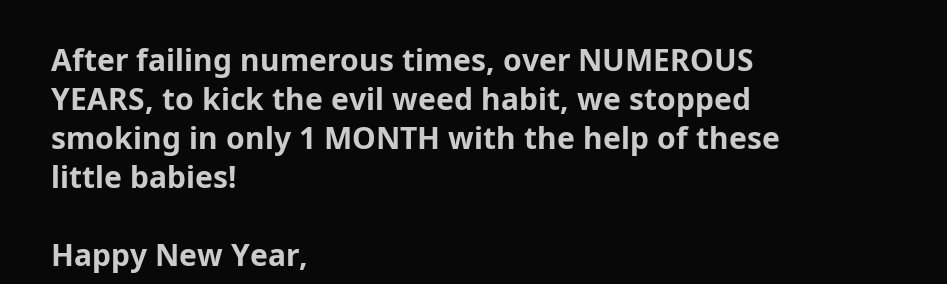After failing numerous times, over NUMEROUS YEARS, to kick the evil weed habit, we stopped smoking in only 1 MONTH with the help of these little babies!

Happy New Year,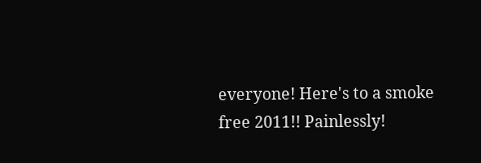everyone! Here's to a smoke free 2011!! Painlessly!